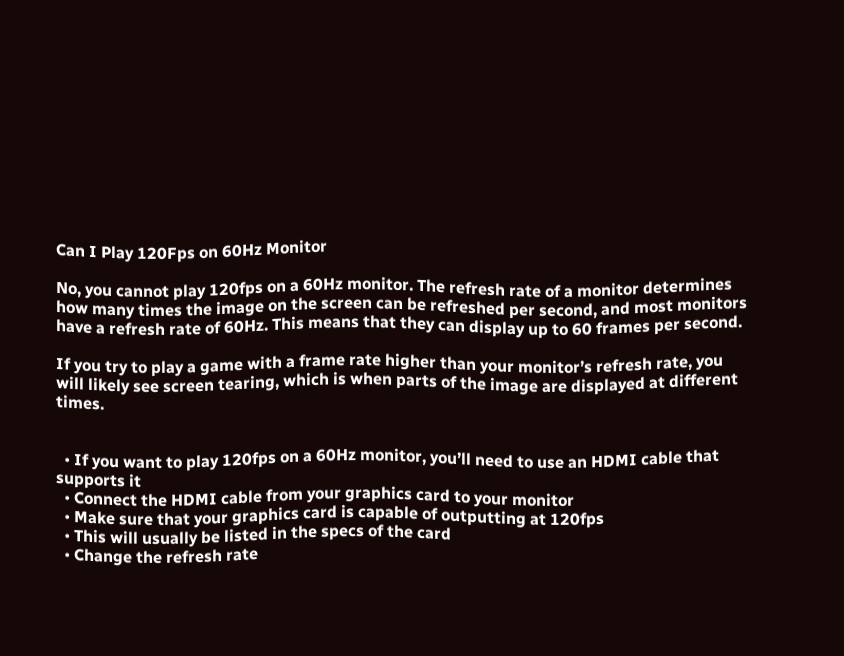Can I Play 120Fps on 60Hz Monitor

No, you cannot play 120fps on a 60Hz monitor. The refresh rate of a monitor determines how many times the image on the screen can be refreshed per second, and most monitors have a refresh rate of 60Hz. This means that they can display up to 60 frames per second.

If you try to play a game with a frame rate higher than your monitor’s refresh rate, you will likely see screen tearing, which is when parts of the image are displayed at different times.


  • If you want to play 120fps on a 60Hz monitor, you’ll need to use an HDMI cable that supports it
  • Connect the HDMI cable from your graphics card to your monitor
  • Make sure that your graphics card is capable of outputting at 120fps
  • This will usually be listed in the specs of the card
  • Change the refresh rate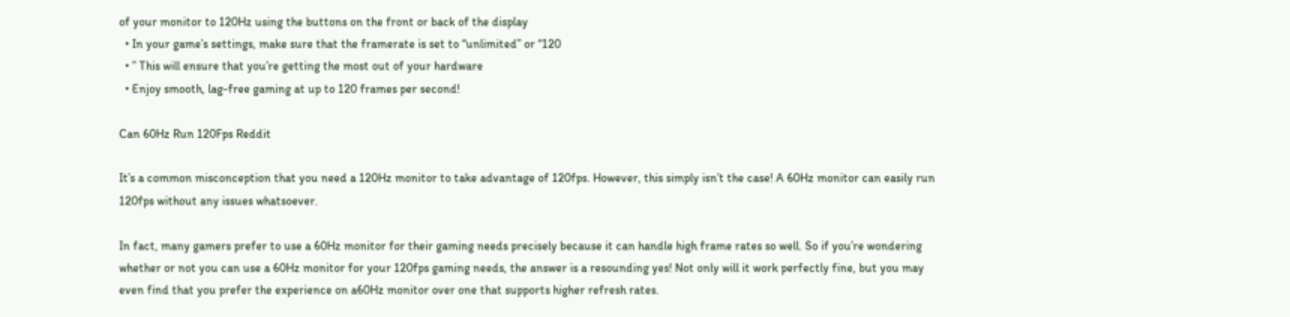of your monitor to 120Hz using the buttons on the front or back of the display
  • In your game’s settings, make sure that the framerate is set to “unlimited” or “120
  • ” This will ensure that you’re getting the most out of your hardware
  • Enjoy smooth, lag-free gaming at up to 120 frames per second!

Can 60Hz Run 120Fps Reddit

It’s a common misconception that you need a 120Hz monitor to take advantage of 120fps. However, this simply isn’t the case! A 60Hz monitor can easily run 120fps without any issues whatsoever.

In fact, many gamers prefer to use a 60Hz monitor for their gaming needs precisely because it can handle high frame rates so well. So if you’re wondering whether or not you can use a 60Hz monitor for your 120fps gaming needs, the answer is a resounding yes! Not only will it work perfectly fine, but you may even find that you prefer the experience on a60Hz monitor over one that supports higher refresh rates.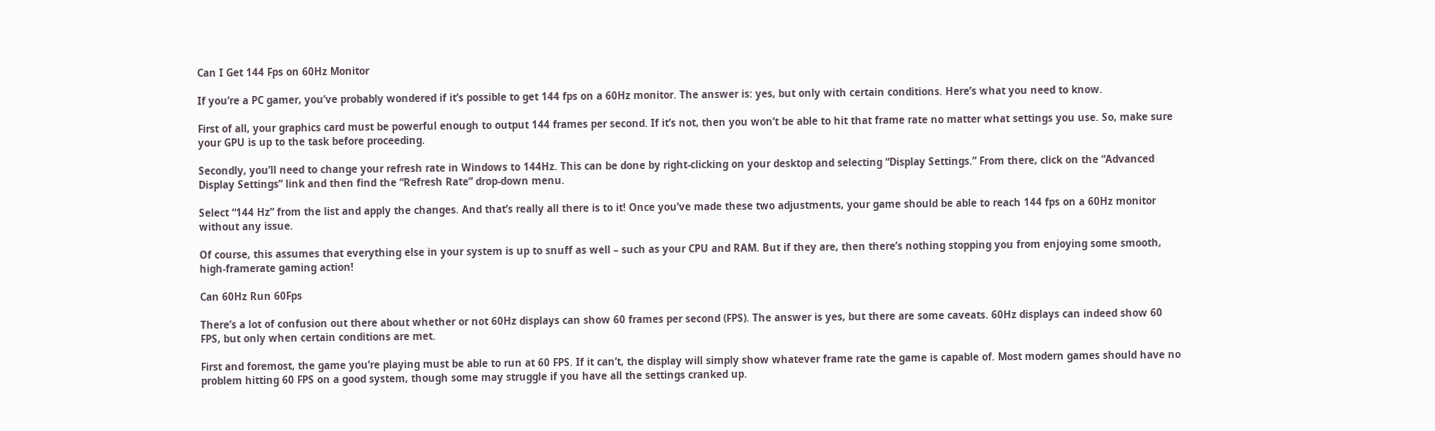Can I Get 144 Fps on 60Hz Monitor

If you’re a PC gamer, you’ve probably wondered if it’s possible to get 144 fps on a 60Hz monitor. The answer is: yes, but only with certain conditions. Here’s what you need to know.

First of all, your graphics card must be powerful enough to output 144 frames per second. If it’s not, then you won’t be able to hit that frame rate no matter what settings you use. So, make sure your GPU is up to the task before proceeding.

Secondly, you’ll need to change your refresh rate in Windows to 144Hz. This can be done by right-clicking on your desktop and selecting “Display Settings.” From there, click on the “Advanced Display Settings” link and then find the “Refresh Rate” drop-down menu.

Select “144 Hz” from the list and apply the changes. And that’s really all there is to it! Once you’ve made these two adjustments, your game should be able to reach 144 fps on a 60Hz monitor without any issue.

Of course, this assumes that everything else in your system is up to snuff as well – such as your CPU and RAM. But if they are, then there’s nothing stopping you from enjoying some smooth, high-framerate gaming action!

Can 60Hz Run 60Fps

There’s a lot of confusion out there about whether or not 60Hz displays can show 60 frames per second (FPS). The answer is yes, but there are some caveats. 60Hz displays can indeed show 60 FPS, but only when certain conditions are met.

First and foremost, the game you’re playing must be able to run at 60 FPS. If it can’t, the display will simply show whatever frame rate the game is capable of. Most modern games should have no problem hitting 60 FPS on a good system, though some may struggle if you have all the settings cranked up.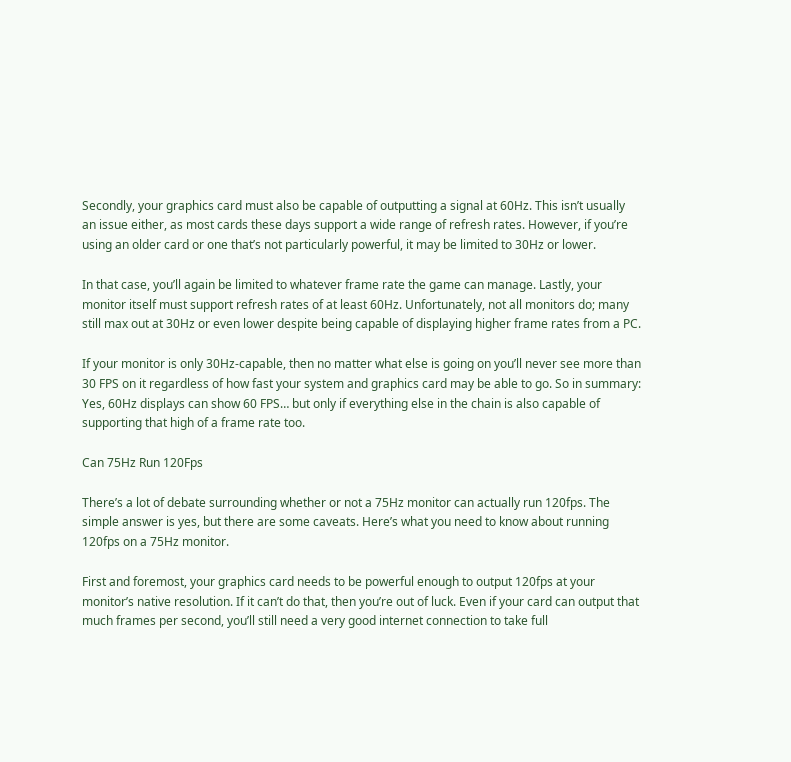Secondly, your graphics card must also be capable of outputting a signal at 60Hz. This isn’t usually an issue either, as most cards these days support a wide range of refresh rates. However, if you’re using an older card or one that’s not particularly powerful, it may be limited to 30Hz or lower.

In that case, you’ll again be limited to whatever frame rate the game can manage. Lastly, your monitor itself must support refresh rates of at least 60Hz. Unfortunately, not all monitors do; many still max out at 30Hz or even lower despite being capable of displaying higher frame rates from a PC.

If your monitor is only 30Hz-capable, then no matter what else is going on you’ll never see more than 30 FPS on it regardless of how fast your system and graphics card may be able to go. So in summary: Yes, 60Hz displays can show 60 FPS… but only if everything else in the chain is also capable of supporting that high of a frame rate too.

Can 75Hz Run 120Fps

There’s a lot of debate surrounding whether or not a 75Hz monitor can actually run 120fps. The simple answer is yes, but there are some caveats. Here’s what you need to know about running 120fps on a 75Hz monitor.

First and foremost, your graphics card needs to be powerful enough to output 120fps at your monitor’s native resolution. If it can’t do that, then you’re out of luck. Even if your card can output that much frames per second, you’ll still need a very good internet connection to take full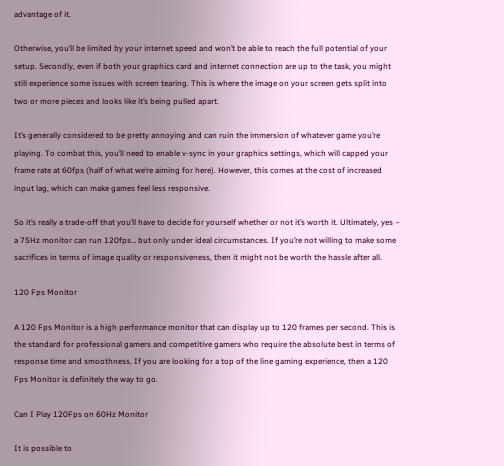advantage of it.

Otherwise, you’ll be limited by your internet speed and won’t be able to reach the full potential of your setup. Secondly, even if both your graphics card and internet connection are up to the task, you might still experience some issues with screen tearing. This is where the image on your screen gets split into two or more pieces and looks like it’s being pulled apart.

It’s generally considered to be pretty annoying and can ruin the immersion of whatever game you’re playing. To combat this, you’ll need to enable v-sync in your graphics settings, which will capped your frame rate at 60fps (half of what we’re aiming for here). However, this comes at the cost of increased input lag, which can make games feel less responsive.

So it’s really a trade-off that you’ll have to decide for yourself whether or not it’s worth it. Ultimately, yes – a 75Hz monitor can run 120fps… but only under ideal circumstances. If you’re not willing to make some sacrifices in terms of image quality or responsiveness, then it might not be worth the hassle after all.

120 Fps Monitor

A 120 Fps Monitor is a high performance monitor that can display up to 120 frames per second. This is the standard for professional gamers and competitive gamers who require the absolute best in terms of response time and smoothness. If you are looking for a top of the line gaming experience, then a 120 Fps Monitor is definitely the way to go.

Can I Play 120Fps on 60Hz Monitor

It is possible to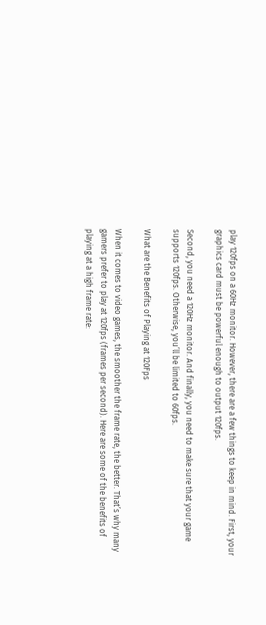play 120fps on a 60Hz monitor. However, there are a few things to keep in mind. First, your graphics card must be powerful enough to output 120fps.

Second, you need a 120Hz monitor. And finally, you need to make sure that your game supports 120fps. Otherwise, you’ll be limited to 60fps.

What are the Benefits of Playing at 120Fps

When it comes to video games, the smoother the frame rate, the better. That’s why many gamers prefer to play at 120fps (frames per second). Here are some of the benefits of playing at a high frame rate: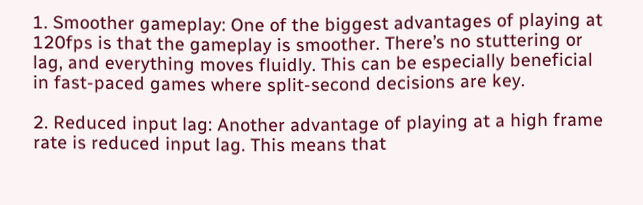1. Smoother gameplay: One of the biggest advantages of playing at 120fps is that the gameplay is smoother. There’s no stuttering or lag, and everything moves fluidly. This can be especially beneficial in fast-paced games where split-second decisions are key.

2. Reduced input lag: Another advantage of playing at a high frame rate is reduced input lag. This means that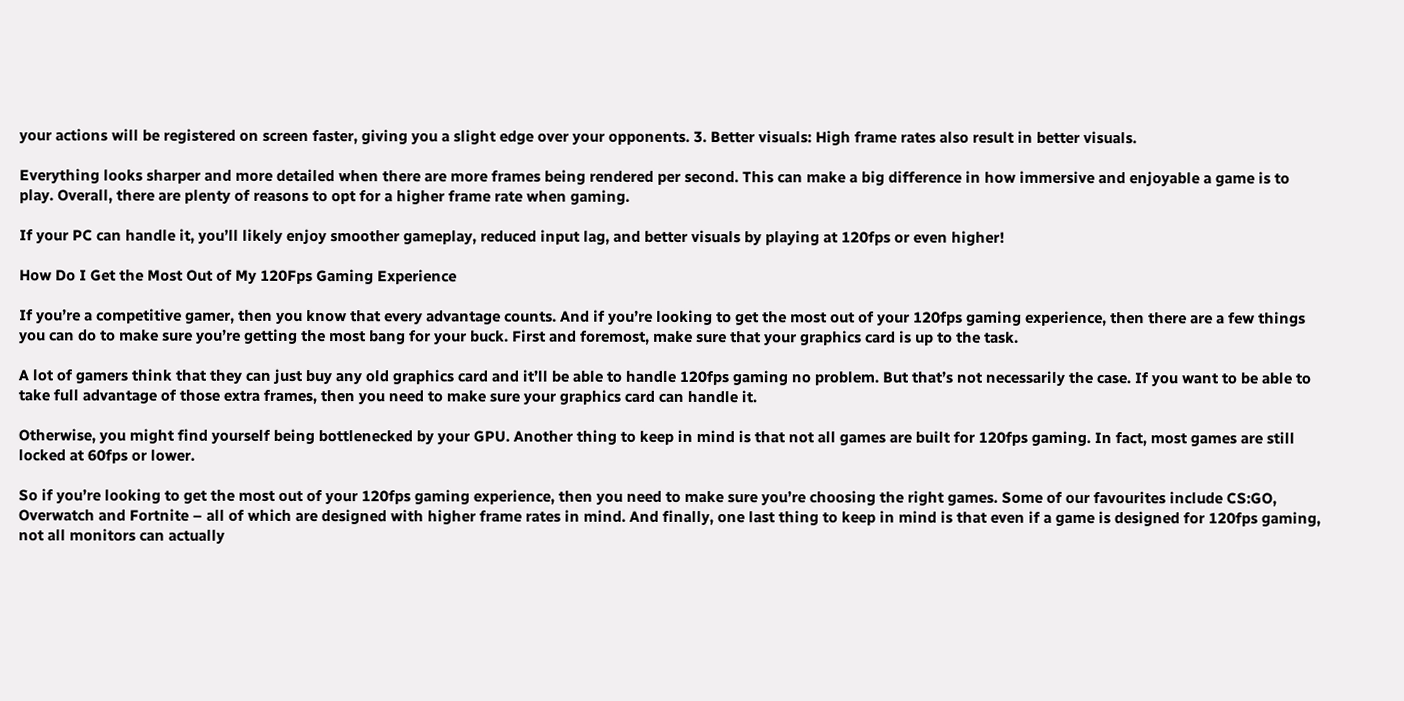your actions will be registered on screen faster, giving you a slight edge over your opponents. 3. Better visuals: High frame rates also result in better visuals.

Everything looks sharper and more detailed when there are more frames being rendered per second. This can make a big difference in how immersive and enjoyable a game is to play. Overall, there are plenty of reasons to opt for a higher frame rate when gaming.

If your PC can handle it, you’ll likely enjoy smoother gameplay, reduced input lag, and better visuals by playing at 120fps or even higher!

How Do I Get the Most Out of My 120Fps Gaming Experience

If you’re a competitive gamer, then you know that every advantage counts. And if you’re looking to get the most out of your 120fps gaming experience, then there are a few things you can do to make sure you’re getting the most bang for your buck. First and foremost, make sure that your graphics card is up to the task.

A lot of gamers think that they can just buy any old graphics card and it’ll be able to handle 120fps gaming no problem. But that’s not necessarily the case. If you want to be able to take full advantage of those extra frames, then you need to make sure your graphics card can handle it.

Otherwise, you might find yourself being bottlenecked by your GPU. Another thing to keep in mind is that not all games are built for 120fps gaming. In fact, most games are still locked at 60fps or lower.

So if you’re looking to get the most out of your 120fps gaming experience, then you need to make sure you’re choosing the right games. Some of our favourites include CS:GO, Overwatch and Fortnite – all of which are designed with higher frame rates in mind. And finally, one last thing to keep in mind is that even if a game is designed for 120fps gaming, not all monitors can actually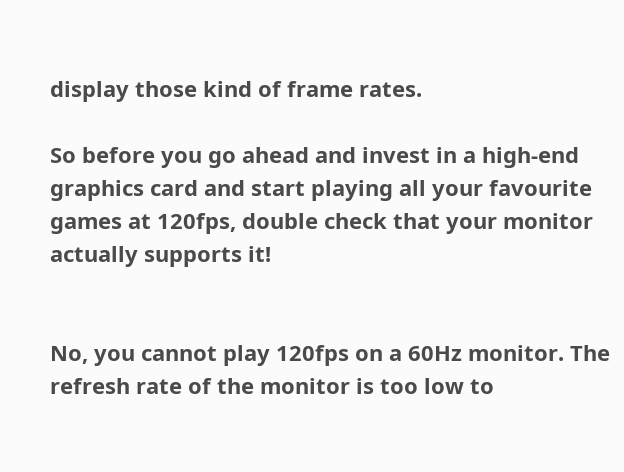display those kind of frame rates.

So before you go ahead and invest in a high-end graphics card and start playing all your favourite games at 120fps, double check that your monitor actually supports it!


No, you cannot play 120fps on a 60Hz monitor. The refresh rate of the monitor is too low to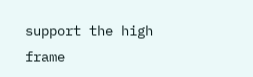support the high frame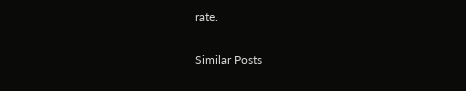rate.

Similar Posts